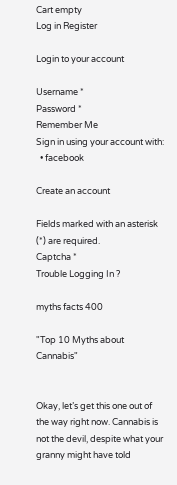Cart empty
Log in Register

Login to your account

Username *
Password *
Remember Me
Sign in using your account with:
  • facebook

Create an account

Fields marked with an asterisk (*) are required.
Captcha *
Trouble Logging In ?

myths facts 400

"Top 10 Myths about Cannabis"


Okay, let’s get this one out of the way right now. Cannabis is not the devil, despite what your granny might have told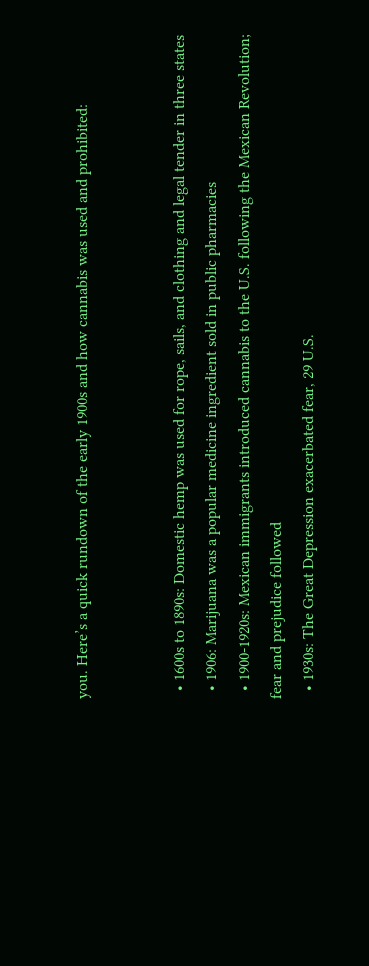you. Here’s a quick rundown of the early 1900s and how cannabis was used and prohibited:


  • 1600s to 1890s: Domestic hemp was used for rope, sails, and clothing and legal tender in three states
  • 1906: Marijuana was a popular medicine ingredient sold in public pharmacies
  • 1900-1920s: Mexican immigrants introduced cannabis to the U.S. following the Mexican Revolution; fear and prejudice followed
  • 1930s: The Great Depression exacerbated fear, 29 U.S.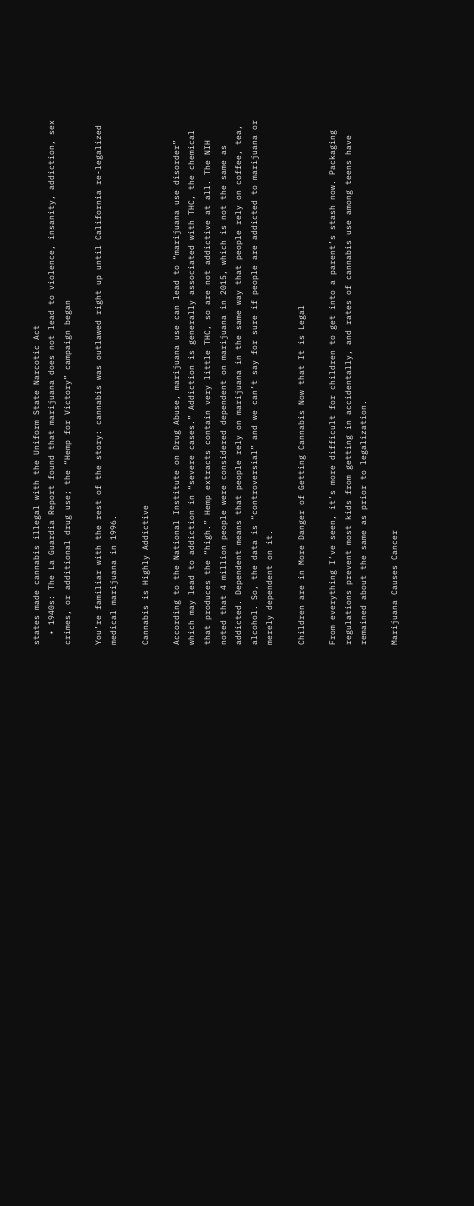states made cannabis illegal with the Uniform State Narcotic Act
  • 1940s: The La Guardia Report found that marijuana does not lead to violence, insanity, addiction, sex crimes, or additional drug use; the “Hemp for Victory” campaign began

You’re familiar with the rest of the story: cannabis was outlawed right up until California re-legalized medical marijuana in 1996.

Cannabis is Highly Addictive

According to the National Institute on Drug Abuse, marijuana use can lead to “marijuana use disorder” which may lead to addiction in “severe cases.” Addiction is generally associated with THC, the chemical that produces the “high.” Hemp extracts contain very little THC, so are not addictive at all. The NIH noted that 4 million people were considered dependent on marijuana in 2015, which is not the same as addicted. Dependent means that people rely on marijuana in the same way that people rely on coffee, tea, alcohol. So, the data is “controversial” and we can’t say for sure if people are addicted to marijuana or merely dependent on it.

Children are in More Danger of Getting Cannabis Now that It is Legal

From everything I’ve seen, it’s more difficult for children to get into a parent’s stash now. Packaging regulations prevent most kids from getting in accidentally, and rates of cannabis use among teens have remained about the same as prior to legalization.

Marijuana Causes Cancer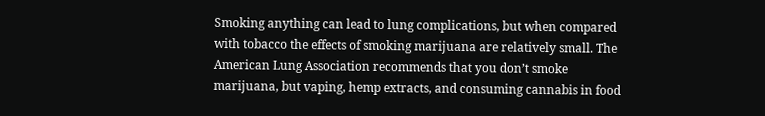Smoking anything can lead to lung complications, but when compared with tobacco the effects of smoking marijuana are relatively small. The American Lung Association recommends that you don’t smoke marijuana, but vaping, hemp extracts, and consuming cannabis in food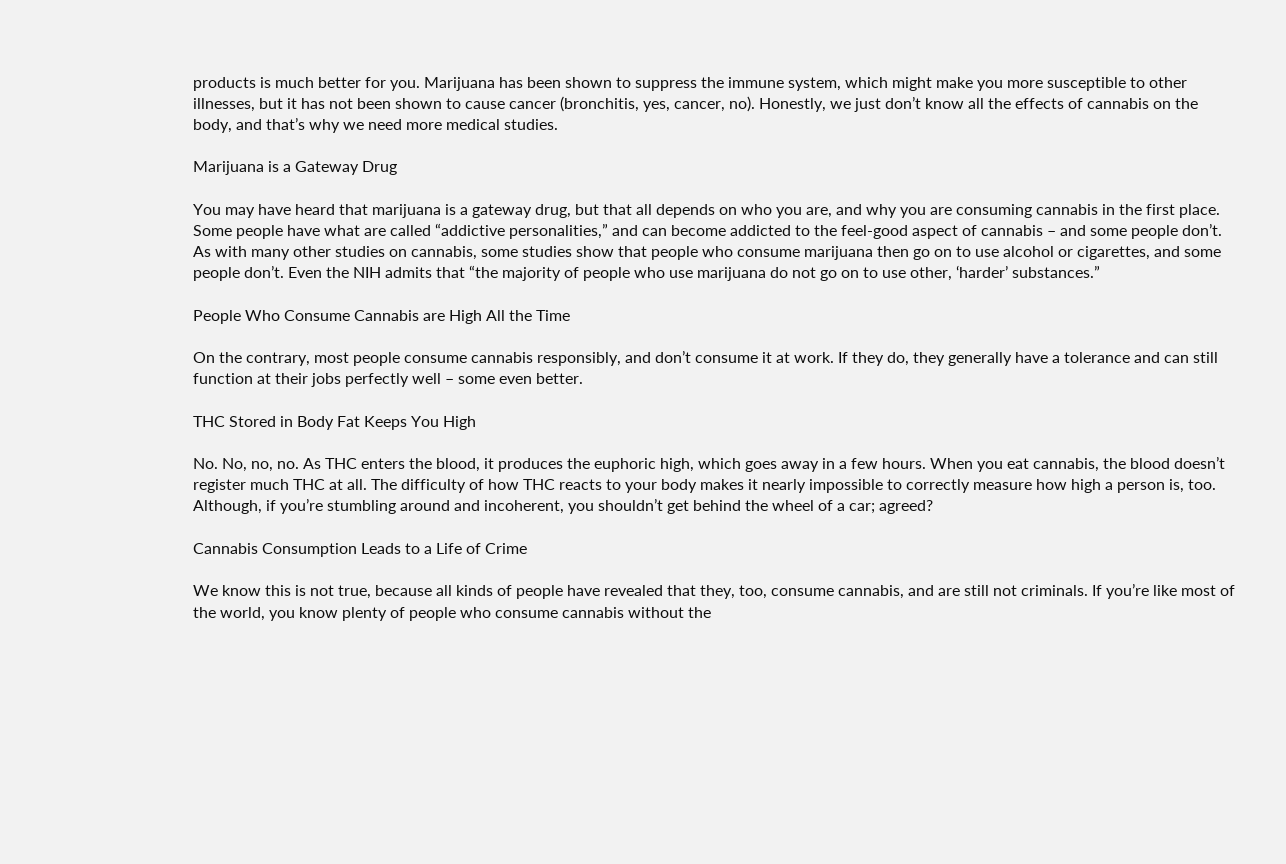products is much better for you. Marijuana has been shown to suppress the immune system, which might make you more susceptible to other illnesses, but it has not been shown to cause cancer (bronchitis, yes, cancer, no). Honestly, we just don’t know all the effects of cannabis on the body, and that’s why we need more medical studies.

Marijuana is a Gateway Drug

You may have heard that marijuana is a gateway drug, but that all depends on who you are, and why you are consuming cannabis in the first place. Some people have what are called “addictive personalities,” and can become addicted to the feel-good aspect of cannabis – and some people don’t. As with many other studies on cannabis, some studies show that people who consume marijuana then go on to use alcohol or cigarettes, and some people don’t. Even the NIH admits that “the majority of people who use marijuana do not go on to use other, ‘harder’ substances.”

People Who Consume Cannabis are High All the Time

On the contrary, most people consume cannabis responsibly, and don’t consume it at work. If they do, they generally have a tolerance and can still function at their jobs perfectly well – some even better.

THC Stored in Body Fat Keeps You High

No. No, no, no. As THC enters the blood, it produces the euphoric high, which goes away in a few hours. When you eat cannabis, the blood doesn’t register much THC at all. The difficulty of how THC reacts to your body makes it nearly impossible to correctly measure how high a person is, too. Although, if you’re stumbling around and incoherent, you shouldn’t get behind the wheel of a car; agreed?

Cannabis Consumption Leads to a Life of Crime

We know this is not true, because all kinds of people have revealed that they, too, consume cannabis, and are still not criminals. If you’re like most of the world, you know plenty of people who consume cannabis without the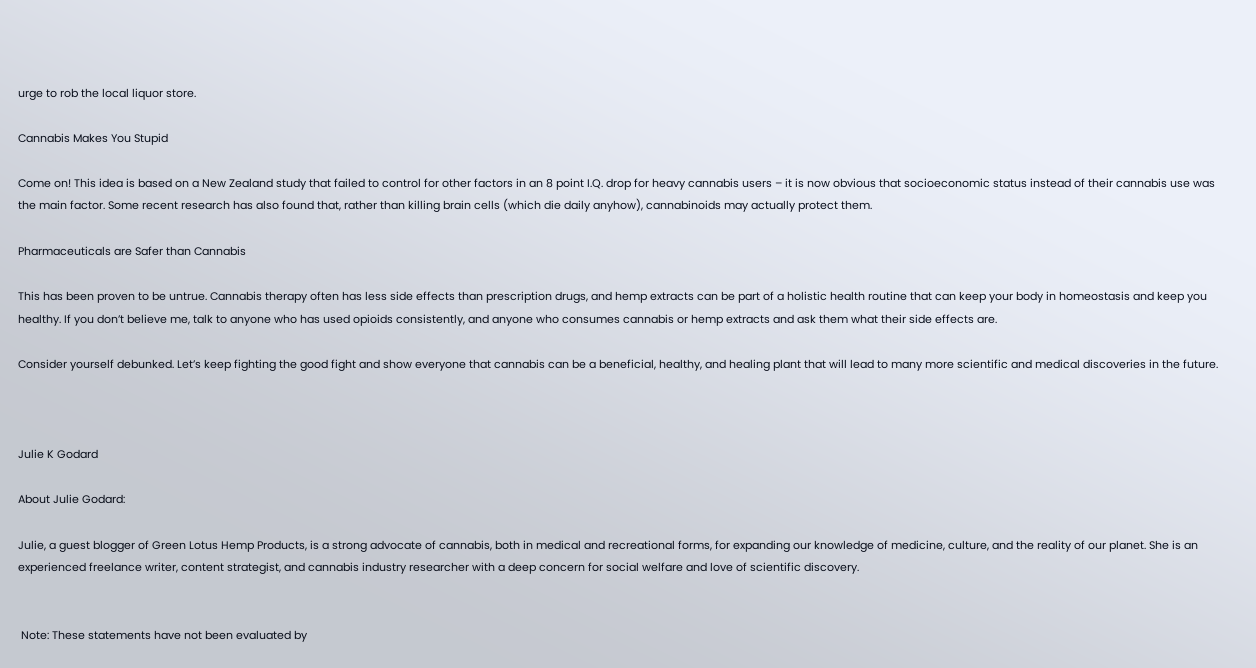urge to rob the local liquor store.

Cannabis Makes You Stupid

Come on! This idea is based on a New Zealand study that failed to control for other factors in an 8 point I.Q. drop for heavy cannabis users – it is now obvious that socioeconomic status instead of their cannabis use was the main factor. Some recent research has also found that, rather than killing brain cells (which die daily anyhow), cannabinoids may actually protect them.

Pharmaceuticals are Safer than Cannabis

This has been proven to be untrue. Cannabis therapy often has less side effects than prescription drugs, and hemp extracts can be part of a holistic health routine that can keep your body in homeostasis and keep you healthy. If you don’t believe me, talk to anyone who has used opioids consistently, and anyone who consumes cannabis or hemp extracts and ask them what their side effects are.

Consider yourself debunked. Let’s keep fighting the good fight and show everyone that cannabis can be a beneficial, healthy, and healing plant that will lead to many more scientific and medical discoveries in the future.



Julie K Godard

About Julie Godard:

Julie, a guest blogger of Green Lotus Hemp Products, is a strong advocate of cannabis, both in medical and recreational forms, for expanding our knowledge of medicine, culture, and the reality of our planet. She is an experienced freelance writer, content strategist, and cannabis industry researcher with a deep concern for social welfare and love of scientific discovery.


 Note: These statements have not been evaluated by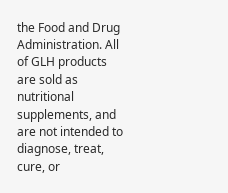the Food and Drug Administration. All of GLH products are sold as nutritional supplements, and are not intended to diagnose, treat, cure, or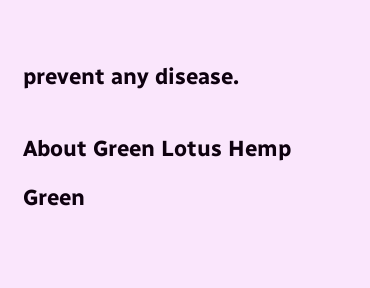prevent any disease.


About Green Lotus Hemp

Green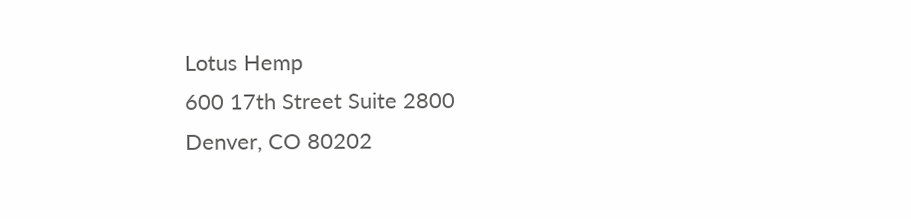Lotus Hemp
600 17th Street Suite 2800
Denver, CO 80202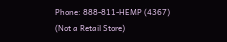Phone: 888-811-HEMP (4367)
(Not a Retail Store)